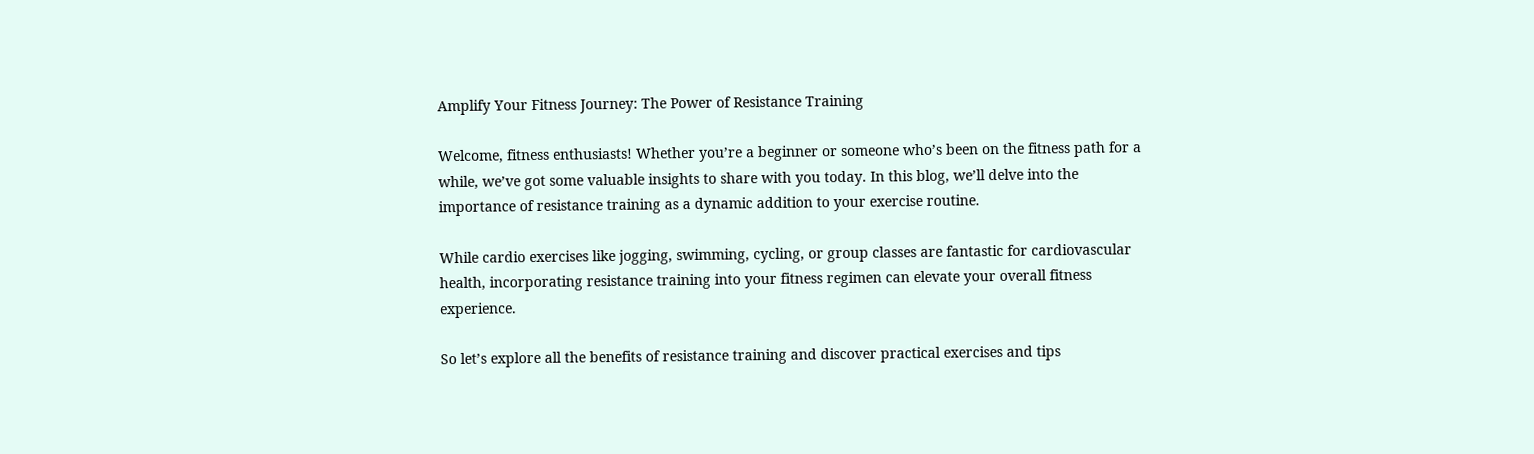Amplify Your Fitness Journey: The Power of Resistance Training

Welcome, fitness enthusiasts! Whether you’re a beginner or someone who’s been on the fitness path for a while, we’ve got some valuable insights to share with you today. In this blog, we’ll delve into the importance of resistance training as a dynamic addition to your exercise routine.

While cardio exercises like jogging, swimming, cycling, or group classes are fantastic for cardiovascular health, incorporating resistance training into your fitness regimen can elevate your overall fitness experience.

So let’s explore all the benefits of resistance training and discover practical exercises and tips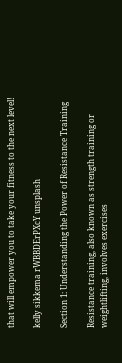that will empower you to take your fitness to the next level!

kelly sikkema rWBBDErPXcY unsplash

Section 1: Understanding the Power of Resistance Training

Resistance training, also known as strength training or weightlifting, involves exercises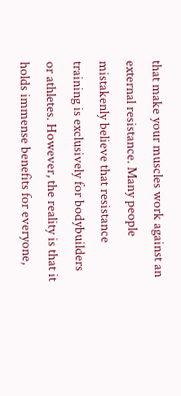that make your muscles work against an external resistance. Many people mistakenly believe that resistance training is exclusively for bodybuilders or athletes. However, the reality is that it holds immense benefits for everyone,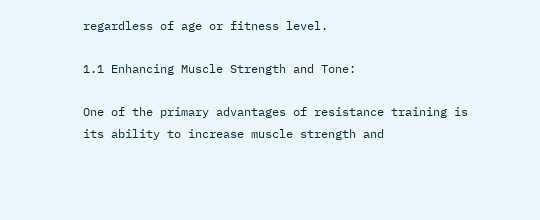regardless of age or fitness level.

1.1 Enhancing Muscle Strength and Tone:

One of the primary advantages of resistance training is its ability to increase muscle strength and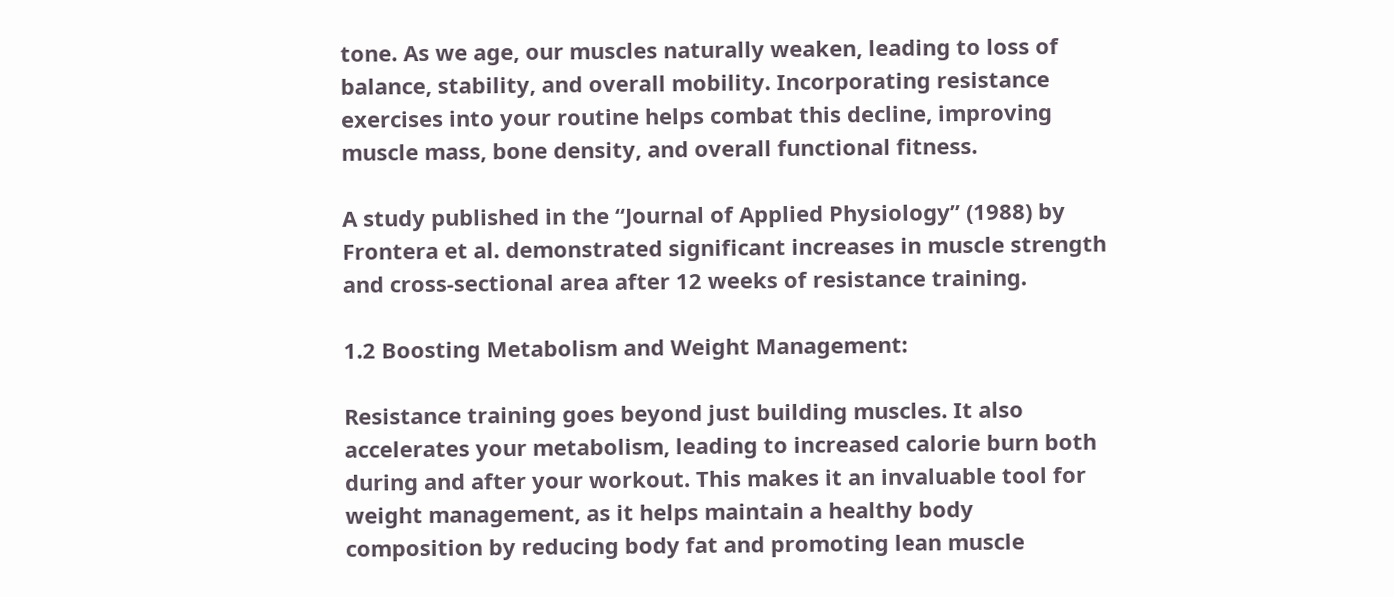tone. As we age, our muscles naturally weaken, leading to loss of balance, stability, and overall mobility. Incorporating resistance exercises into your routine helps combat this decline, improving muscle mass, bone density, and overall functional fitness.

A study published in the “Journal of Applied Physiology” (1988) by Frontera et al. demonstrated significant increases in muscle strength and cross-sectional area after 12 weeks of resistance training.

1.2 Boosting Metabolism and Weight Management:

Resistance training goes beyond just building muscles. It also accelerates your metabolism, leading to increased calorie burn both during and after your workout. This makes it an invaluable tool for weight management, as it helps maintain a healthy body composition by reducing body fat and promoting lean muscle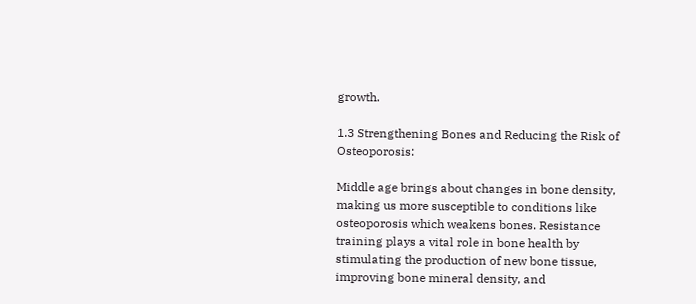growth.

1.3 Strengthening Bones and Reducing the Risk of Osteoporosis:

Middle age brings about changes in bone density, making us more susceptible to conditions like osteoporosis which weakens bones. Resistance training plays a vital role in bone health by stimulating the production of new bone tissue, improving bone mineral density, and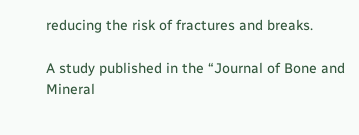reducing the risk of fractures and breaks.

A study published in the “Journal of Bone and Mineral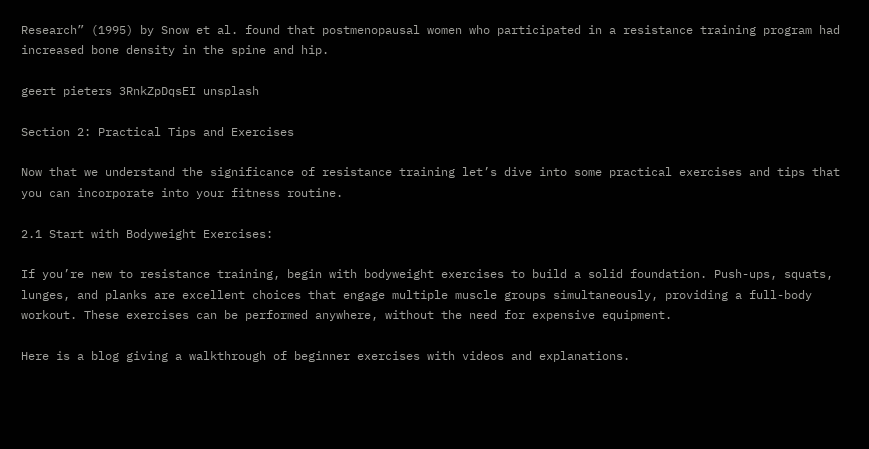Research” (1995) by Snow et al. found that postmenopausal women who participated in a resistance training program had increased bone density in the spine and hip.

geert pieters 3RnkZpDqsEI unsplash

Section 2: Practical Tips and Exercises

Now that we understand the significance of resistance training let’s dive into some practical exercises and tips that you can incorporate into your fitness routine.

2.1 Start with Bodyweight Exercises:

If you’re new to resistance training, begin with bodyweight exercises to build a solid foundation. Push-ups, squats, lunges, and planks are excellent choices that engage multiple muscle groups simultaneously, providing a full-body workout. These exercises can be performed anywhere, without the need for expensive equipment.

Here is a blog giving a walkthrough of beginner exercises with videos and explanations.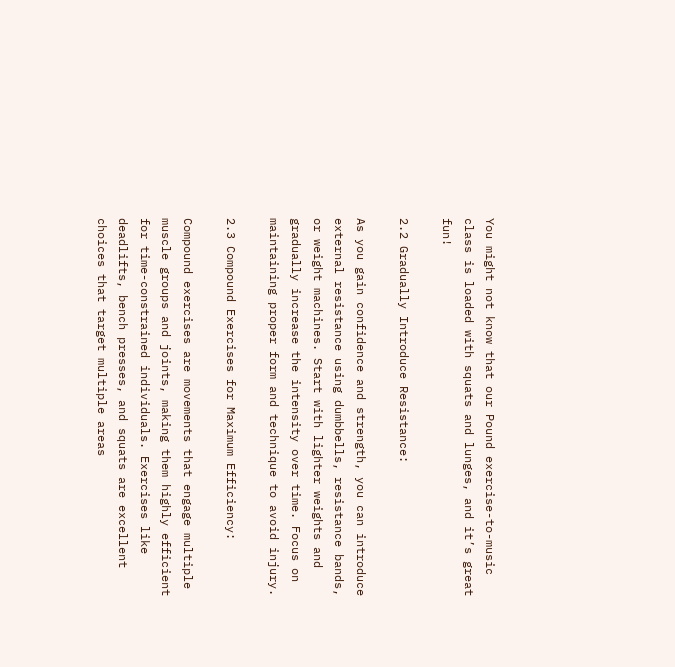You might not know that our Pound exercise-to-music class is loaded with squats and lunges, and it’s great fun!

2.2 Gradually Introduce Resistance:

As you gain confidence and strength, you can introduce external resistance using dumbbells, resistance bands, or weight machines. Start with lighter weights and gradually increase the intensity over time. Focus on maintaining proper form and technique to avoid injury.

2.3 Compound Exercises for Maximum Efficiency:

Compound exercises are movements that engage multiple muscle groups and joints, making them highly efficient for time-constrained individuals. Exercises like deadlifts, bench presses, and squats are excellent choices that target multiple areas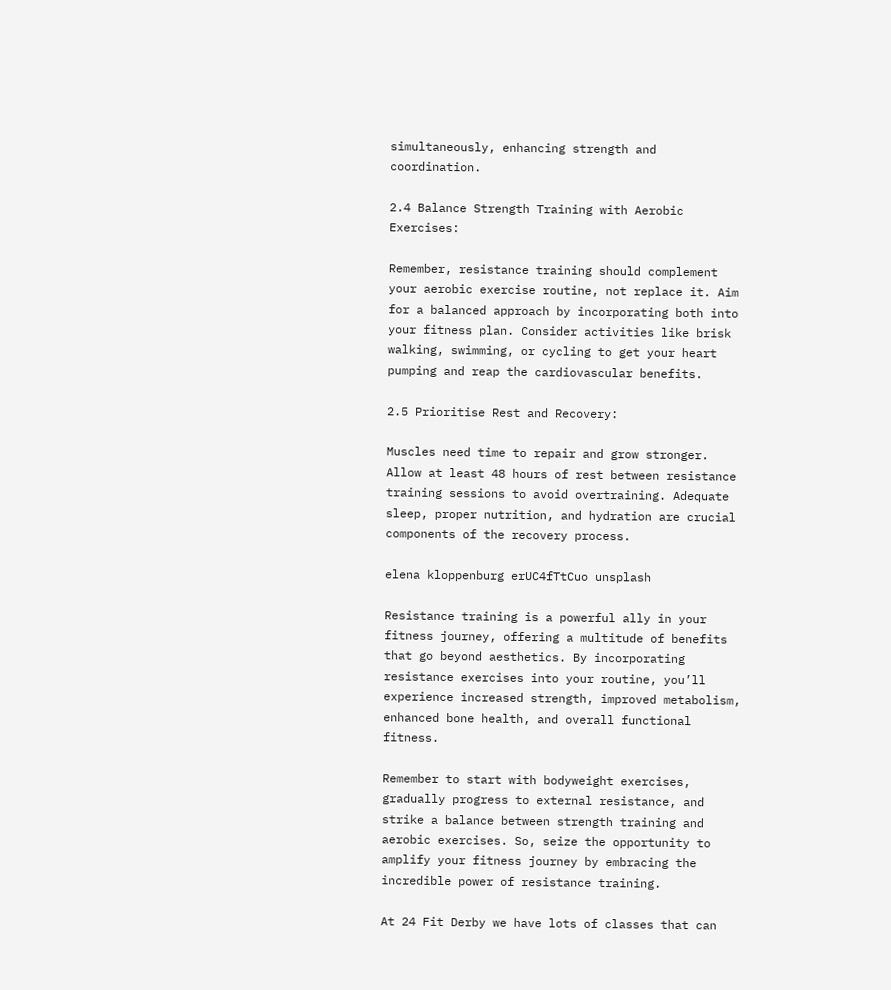simultaneously, enhancing strength and coordination.

2.4 Balance Strength Training with Aerobic Exercises:

Remember, resistance training should complement your aerobic exercise routine, not replace it. Aim for a balanced approach by incorporating both into your fitness plan. Consider activities like brisk walking, swimming, or cycling to get your heart pumping and reap the cardiovascular benefits.

2.5 Prioritise Rest and Recovery:

Muscles need time to repair and grow stronger. Allow at least 48 hours of rest between resistance training sessions to avoid overtraining. Adequate sleep, proper nutrition, and hydration are crucial components of the recovery process.

elena kloppenburg erUC4fTtCuo unsplash

Resistance training is a powerful ally in your fitness journey, offering a multitude of benefits that go beyond aesthetics. By incorporating resistance exercises into your routine, you’ll experience increased strength, improved metabolism, enhanced bone health, and overall functional fitness.

Remember to start with bodyweight exercises, gradually progress to external resistance, and strike a balance between strength training and aerobic exercises. So, seize the opportunity to amplify your fitness journey by embracing the incredible power of resistance training.

At 24 Fit Derby we have lots of classes that can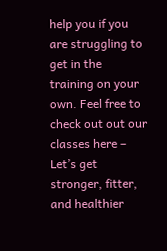help you if you are struggling to get in the training on your own. Feel free to check out out our classes here – Let’s get stronger, fitter, and healthier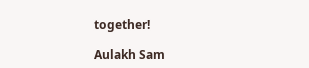together!

Aulakh Sam